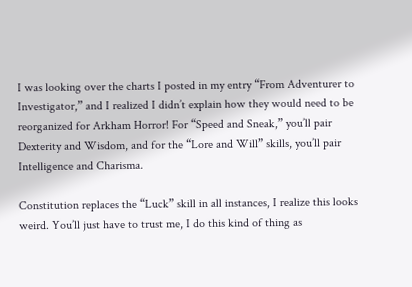I was looking over the charts I posted in my entry “From Adventurer to Investigator,” and I realized I didn’t explain how they would need to be reorganized for Arkham Horror! For “Speed and Sneak,” you’ll pair Dexterity and Wisdom, and for the “Lore and Will” skills, you’ll pair Intelligence and Charisma.

Constitution replaces the “Luck” skill in all instances, I realize this looks weird. You’ll just have to trust me, I do this kind of thing as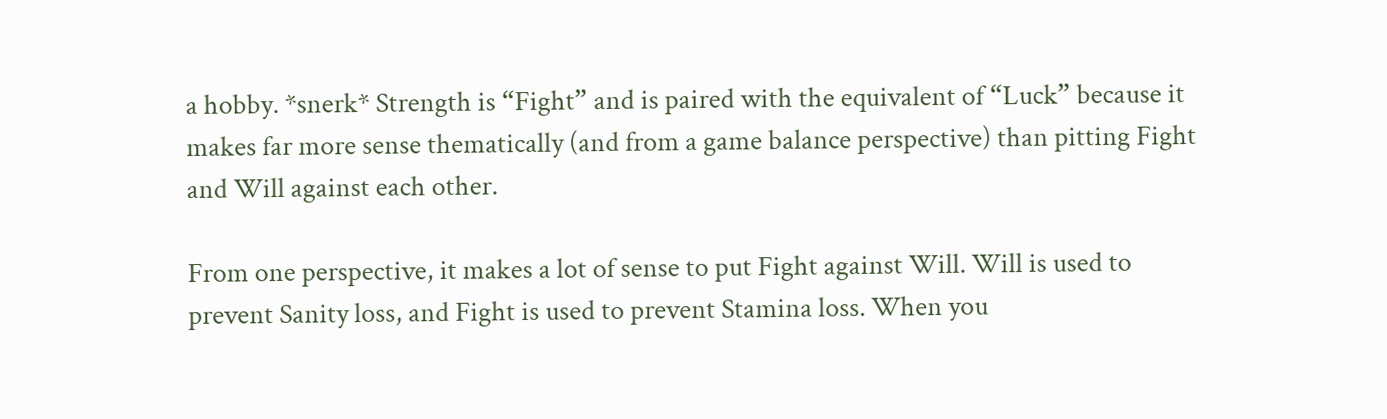a hobby. *snerk* Strength is “Fight” and is paired with the equivalent of “Luck” because it makes far more sense thematically (and from a game balance perspective) than pitting Fight and Will against each other.

From one perspective, it makes a lot of sense to put Fight against Will. Will is used to prevent Sanity loss, and Fight is used to prevent Stamina loss. When you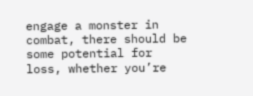engage a monster in combat, there should be some potential for loss, whether you’re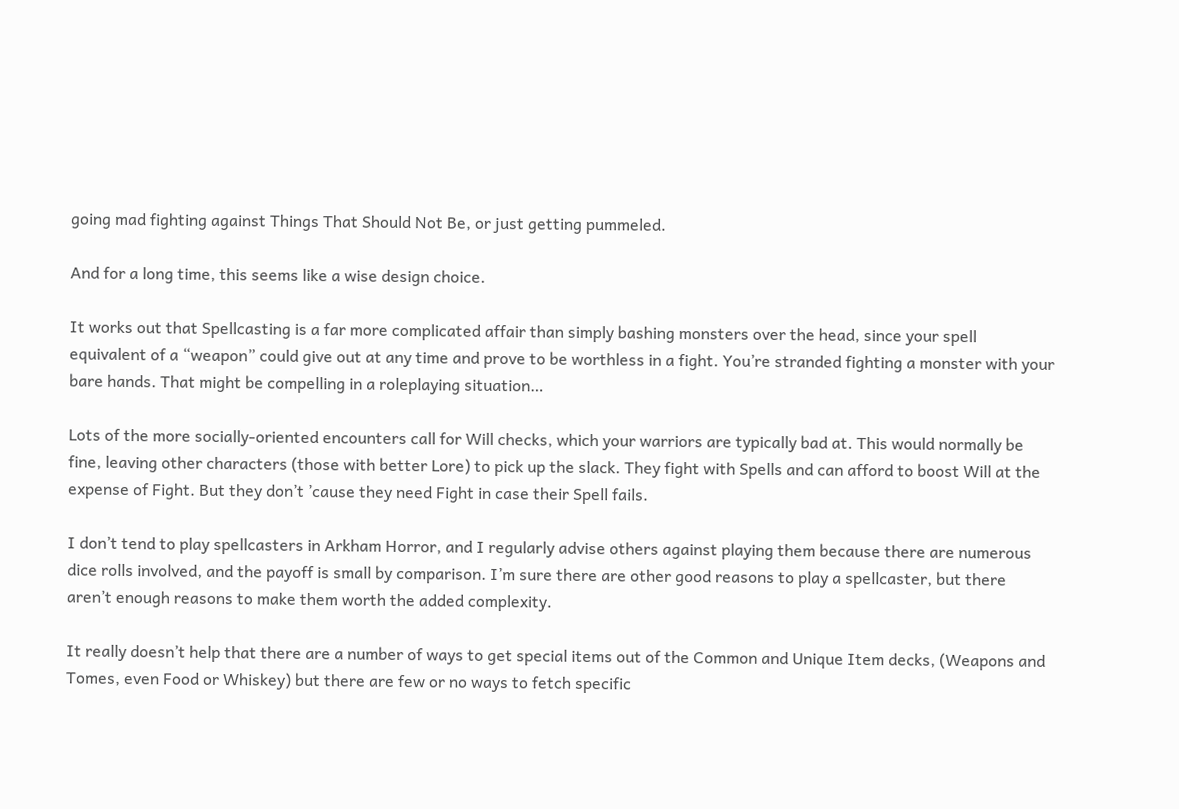going mad fighting against Things That Should Not Be, or just getting pummeled.

And for a long time, this seems like a wise design choice.

It works out that Spellcasting is a far more complicated affair than simply bashing monsters over the head, since your spell equivalent of a “weapon” could give out at any time and prove to be worthless in a fight. You’re stranded fighting a monster with your bare hands. That might be compelling in a roleplaying situation…

Lots of the more socially-oriented encounters call for Will checks, which your warriors are typically bad at. This would normally be fine, leaving other characters (those with better Lore) to pick up the slack. They fight with Spells and can afford to boost Will at the expense of Fight. But they don’t ’cause they need Fight in case their Spell fails.

I don’t tend to play spellcasters in Arkham Horror, and I regularly advise others against playing them because there are numerous dice rolls involved, and the payoff is small by comparison. I’m sure there are other good reasons to play a spellcaster, but there aren’t enough reasons to make them worth the added complexity.

It really doesn’t help that there are a number of ways to get special items out of the Common and Unique Item decks, (Weapons and Tomes, even Food or Whiskey) but there are few or no ways to fetch specific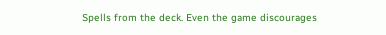Spells from the deck. Even the game discourages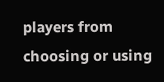players from choosing or using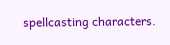spellcasting characters.